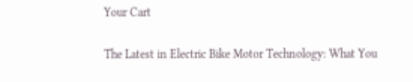Your Cart

The Latest in Electric Bike Motor Technology: What You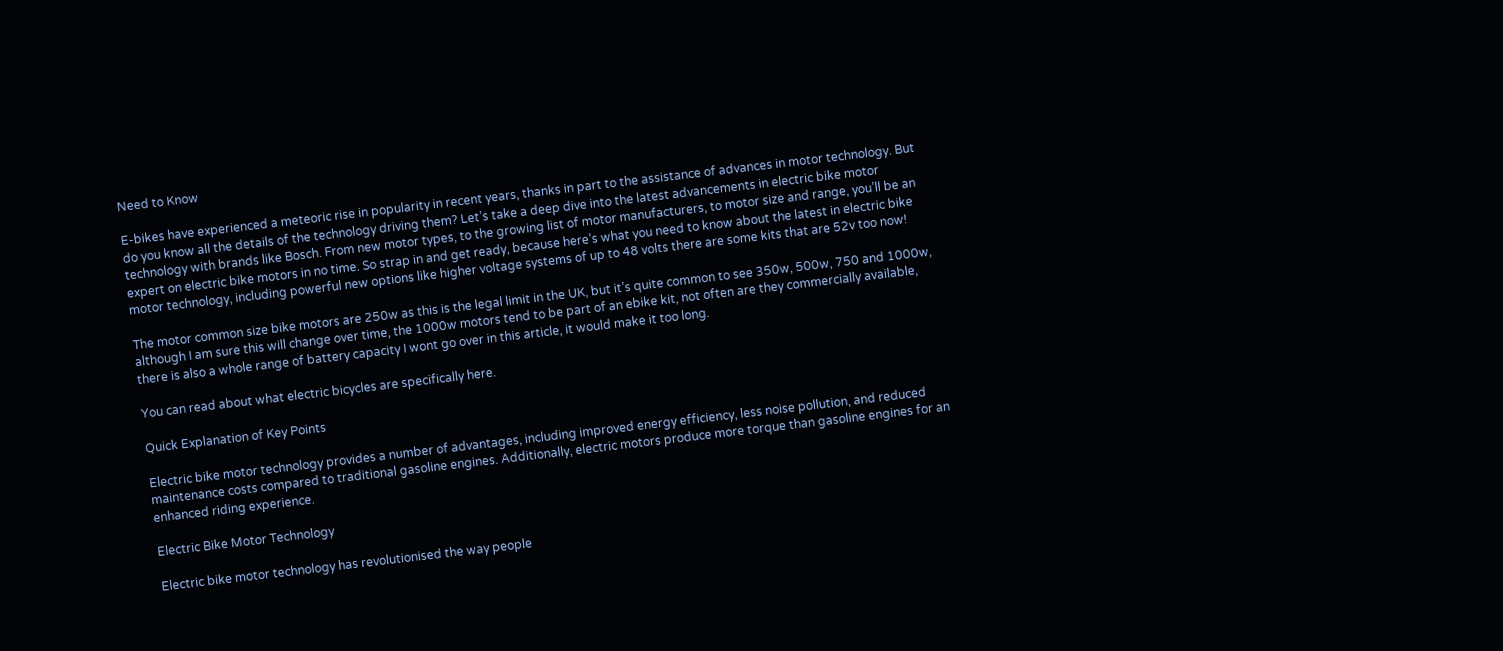Need to Know

E-bikes have experienced a meteoric rise in popularity in recent years, thanks in part to the assistance of advances in motor technology. But do you know all the details of the technology driving them? Let’s take a deep dive into the latest advancements in electric bike motor technology with brands like Bosch. From new motor types, to the growing list of motor manufacturers, to motor size and range, you’ll be an expert on electric bike motors in no time. So strap in and get ready, because here’s what you need to know about the latest in electric bike motor technology, including powerful new options like higher voltage systems of up to 48 volts there are some kits that are 52v too now!

The motor common size bike motors are 250w as this is the legal limit in the UK, but it’s quite common to see 350w, 500w, 750 and 1000w, although I am sure this will change over time, the 1000w motors tend to be part of an ebike kit, not often are they commercially available, there is also a whole range of battery capacity I wont go over in this article, it would make it too long.

You can read about what electric bicycles are specifically here.

Quick Explanation of Key Points

Electric bike motor technology provides a number of advantages, including improved energy efficiency, less noise pollution, and reduced maintenance costs compared to traditional gasoline engines. Additionally, electric motors produce more torque than gasoline engines for an enhanced riding experience.

Electric Bike Motor Technology

Electric bike motor technology has revolutionised the way people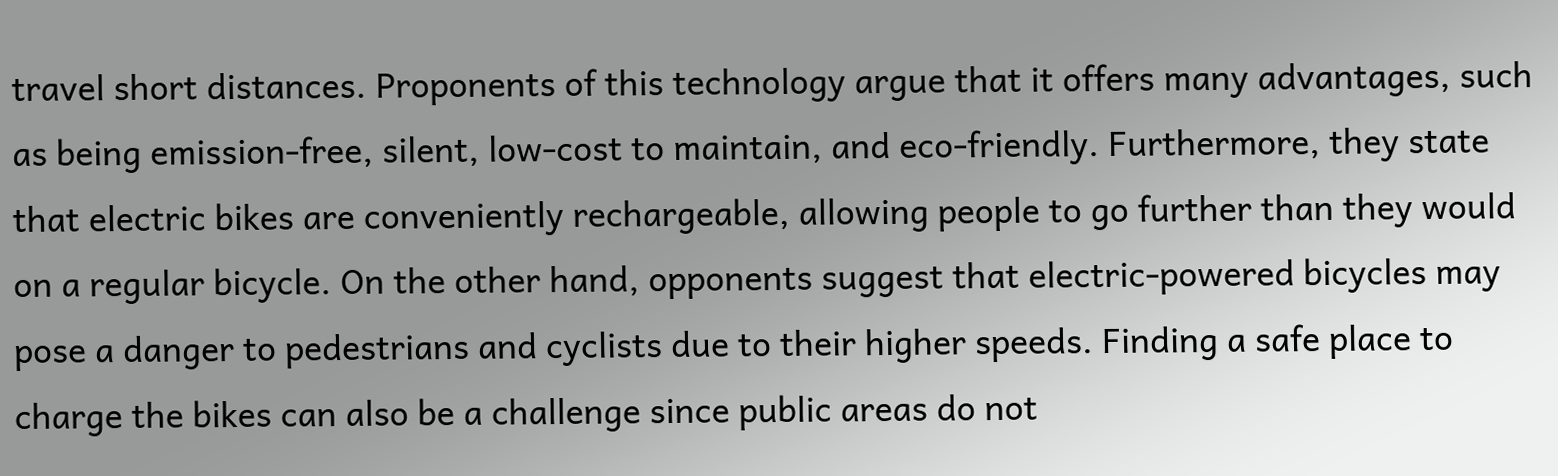travel short distances. Proponents of this technology argue that it offers many advantages, such as being emission-free, silent, low-cost to maintain, and eco-friendly. Furthermore, they state that electric bikes are conveniently rechargeable, allowing people to go further than they would on a regular bicycle. On the other hand, opponents suggest that electric-powered bicycles may pose a danger to pedestrians and cyclists due to their higher speeds. Finding a safe place to charge the bikes can also be a challenge since public areas do not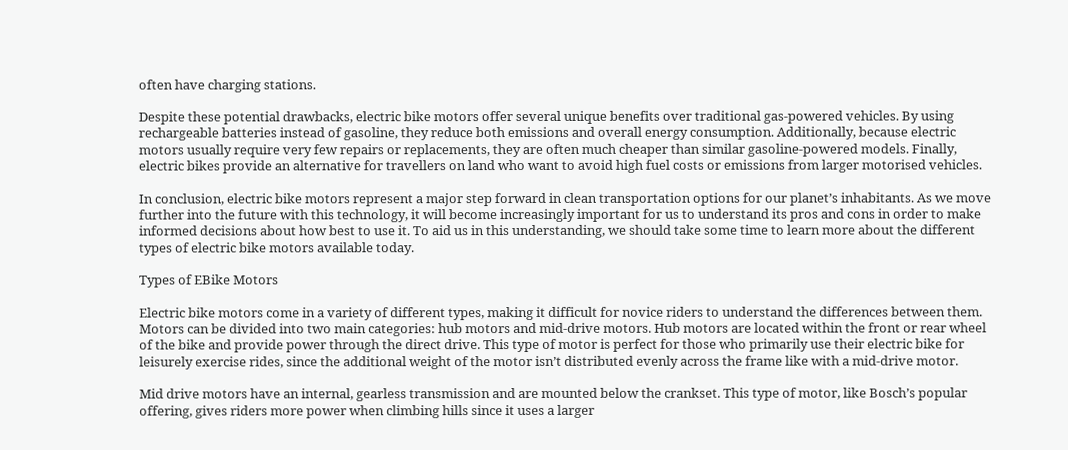often have charging stations.

Despite these potential drawbacks, electric bike motors offer several unique benefits over traditional gas-powered vehicles. By using rechargeable batteries instead of gasoline, they reduce both emissions and overall energy consumption. Additionally, because electric motors usually require very few repairs or replacements, they are often much cheaper than similar gasoline-powered models. Finally, electric bikes provide an alternative for travellers on land who want to avoid high fuel costs or emissions from larger motorised vehicles.

In conclusion, electric bike motors represent a major step forward in clean transportation options for our planet’s inhabitants. As we move further into the future with this technology, it will become increasingly important for us to understand its pros and cons in order to make informed decisions about how best to use it. To aid us in this understanding, we should take some time to learn more about the different types of electric bike motors available today.

Types of EBike Motors

Electric bike motors come in a variety of different types, making it difficult for novice riders to understand the differences between them. Motors can be divided into two main categories: hub motors and mid-drive motors. Hub motors are located within the front or rear wheel of the bike and provide power through the direct drive. This type of motor is perfect for those who primarily use their electric bike for leisurely exercise rides, since the additional weight of the motor isn’t distributed evenly across the frame like with a mid-drive motor.

Mid drive motors have an internal, gearless transmission and are mounted below the crankset. This type of motor, like Bosch’s popular offering, gives riders more power when climbing hills since it uses a larger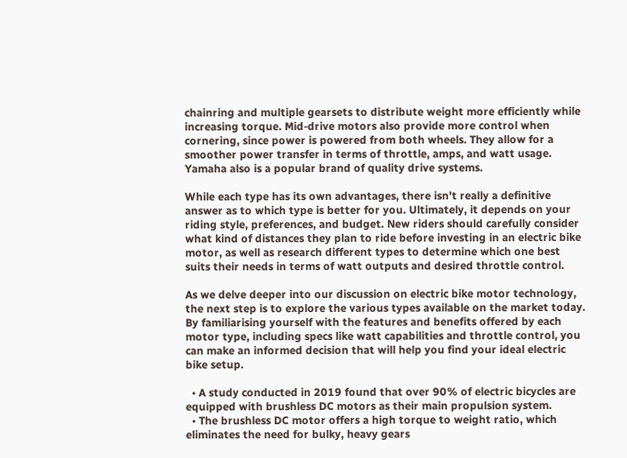chainring and multiple gearsets to distribute weight more efficiently while increasing torque. Mid-drive motors also provide more control when cornering, since power is powered from both wheels. They allow for a smoother power transfer in terms of throttle, amps, and watt usage. Yamaha also is a popular brand of quality drive systems.

While each type has its own advantages, there isn’t really a definitive answer as to which type is better for you. Ultimately, it depends on your riding style, preferences, and budget. New riders should carefully consider what kind of distances they plan to ride before investing in an electric bike motor, as well as research different types to determine which one best suits their needs in terms of watt outputs and desired throttle control.

As we delve deeper into our discussion on electric bike motor technology, the next step is to explore the various types available on the market today. By familiarising yourself with the features and benefits offered by each motor type, including specs like watt capabilities and throttle control, you can make an informed decision that will help you find your ideal electric bike setup.

  • A study conducted in 2019 found that over 90% of electric bicycles are equipped with brushless DC motors as their main propulsion system.
  • The brushless DC motor offers a high torque to weight ratio, which eliminates the need for bulky, heavy gears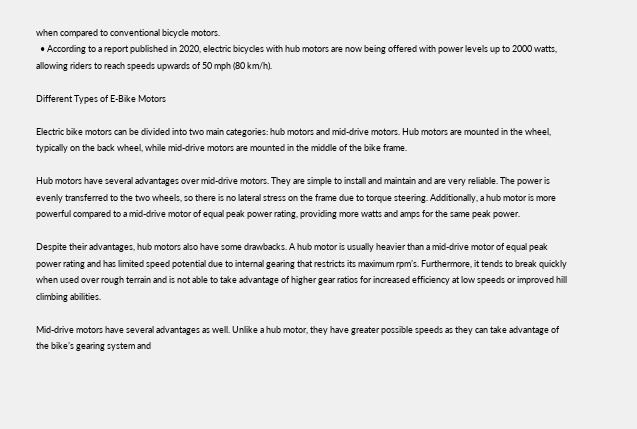when compared to conventional bicycle motors.
  • According to a report published in 2020, electric bicycles with hub motors are now being offered with power levels up to 2000 watts, allowing riders to reach speeds upwards of 50 mph (80 km/h).

Different Types of E-Bike Motors

Electric bike motors can be divided into two main categories: hub motors and mid-drive motors. Hub motors are mounted in the wheel, typically on the back wheel, while mid-drive motors are mounted in the middle of the bike frame.

Hub motors have several advantages over mid-drive motors. They are simple to install and maintain and are very reliable. The power is evenly transferred to the two wheels, so there is no lateral stress on the frame due to torque steering. Additionally, a hub motor is more powerful compared to a mid-drive motor of equal peak power rating, providing more watts and amps for the same peak power.

Despite their advantages, hub motors also have some drawbacks. A hub motor is usually heavier than a mid-drive motor of equal peak power rating and has limited speed potential due to internal gearing that restricts its maximum rpm’s. Furthermore, it tends to break quickly when used over rough terrain and is not able to take advantage of higher gear ratios for increased efficiency at low speeds or improved hill climbing abilities.

Mid-drive motors have several advantages as well. Unlike a hub motor, they have greater possible speeds as they can take advantage of the bike’s gearing system and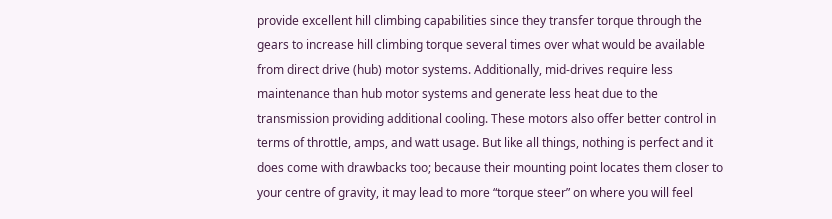provide excellent hill climbing capabilities since they transfer torque through the gears to increase hill climbing torque several times over what would be available from direct drive (hub) motor systems. Additionally, mid-drives require less maintenance than hub motor systems and generate less heat due to the transmission providing additional cooling. These motors also offer better control in terms of throttle, amps, and watt usage. But like all things, nothing is perfect and it does come with drawbacks too; because their mounting point locates them closer to your centre of gravity, it may lead to more “torque steer” on where you will feel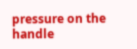pressure on the handle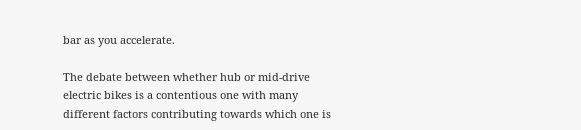bar as you accelerate.

The debate between whether hub or mid-drive electric bikes is a contentious one with many different factors contributing towards which one is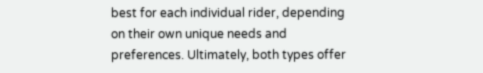best for each individual rider, depending on their own unique needs and preferences. Ultimately, both types offer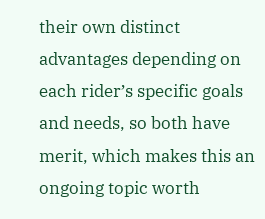their own distinct advantages depending on each rider’s specific goals and needs, so both have merit, which makes this an ongoing topic worth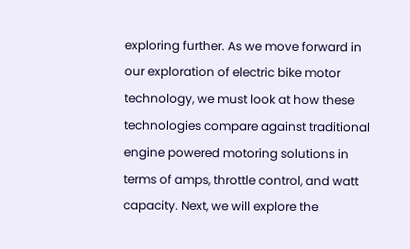exploring further. As we move forward in our exploration of electric bike motor technology, we must look at how these technologies compare against traditional engine powered motoring solutions in terms of amps, throttle control, and watt capacity. Next, we will explore the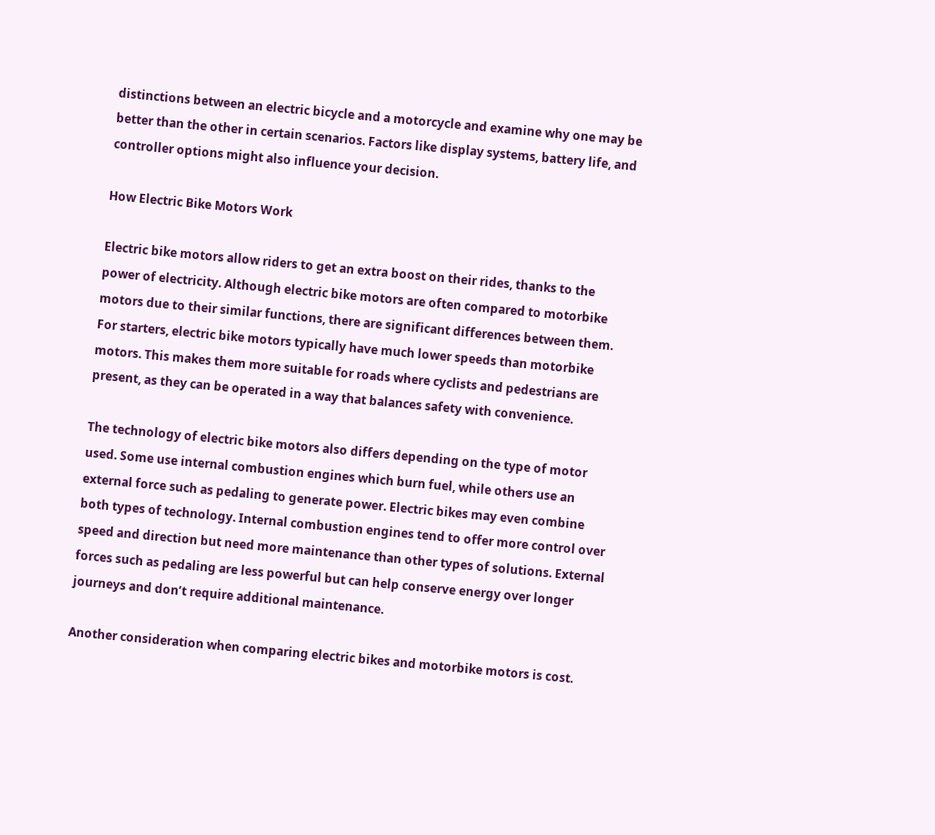distinctions between an electric bicycle and a motorcycle and examine why one may be better than the other in certain scenarios. Factors like display systems, battery life, and controller options might also influence your decision.

How Electric Bike Motors Work

Electric bike motors allow riders to get an extra boost on their rides, thanks to the power of electricity. Although electric bike motors are often compared to motorbike motors due to their similar functions, there are significant differences between them. For starters, electric bike motors typically have much lower speeds than motorbike motors. This makes them more suitable for roads where cyclists and pedestrians are present, as they can be operated in a way that balances safety with convenience.

The technology of electric bike motors also differs depending on the type of motor used. Some use internal combustion engines which burn fuel, while others use an external force such as pedaling to generate power. Electric bikes may even combine both types of technology. Internal combustion engines tend to offer more control over speed and direction but need more maintenance than other types of solutions. External forces such as pedaling are less powerful but can help conserve energy over longer journeys and don’t require additional maintenance.

Another consideration when comparing electric bikes and motorbike motors is cost.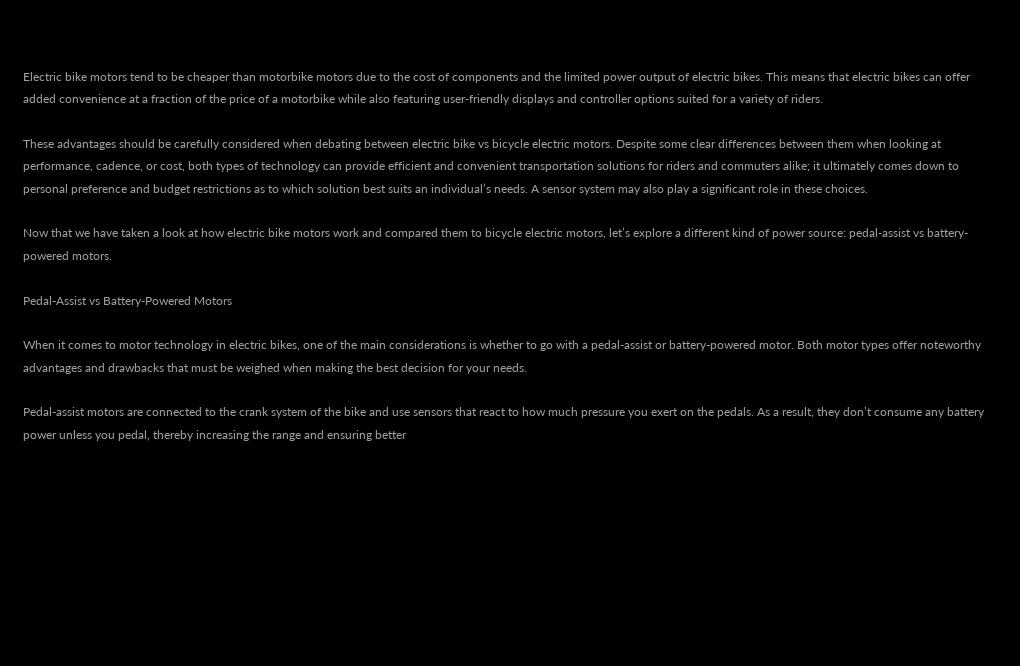Electric bike motors tend to be cheaper than motorbike motors due to the cost of components and the limited power output of electric bikes. This means that electric bikes can offer added convenience at a fraction of the price of a motorbike while also featuring user-friendly displays and controller options suited for a variety of riders.

These advantages should be carefully considered when debating between electric bike vs bicycle electric motors. Despite some clear differences between them when looking at performance, cadence, or cost, both types of technology can provide efficient and convenient transportation solutions for riders and commuters alike; it ultimately comes down to personal preference and budget restrictions as to which solution best suits an individual’s needs. A sensor system may also play a significant role in these choices.

Now that we have taken a look at how electric bike motors work and compared them to bicycle electric motors, let’s explore a different kind of power source: pedal-assist vs battery-powered motors.

Pedal-Assist vs Battery-Powered Motors

When it comes to motor technology in electric bikes, one of the main considerations is whether to go with a pedal-assist or battery-powered motor. Both motor types offer noteworthy advantages and drawbacks that must be weighed when making the best decision for your needs.

Pedal-assist motors are connected to the crank system of the bike and use sensors that react to how much pressure you exert on the pedals. As a result, they don’t consume any battery power unless you pedal, thereby increasing the range and ensuring better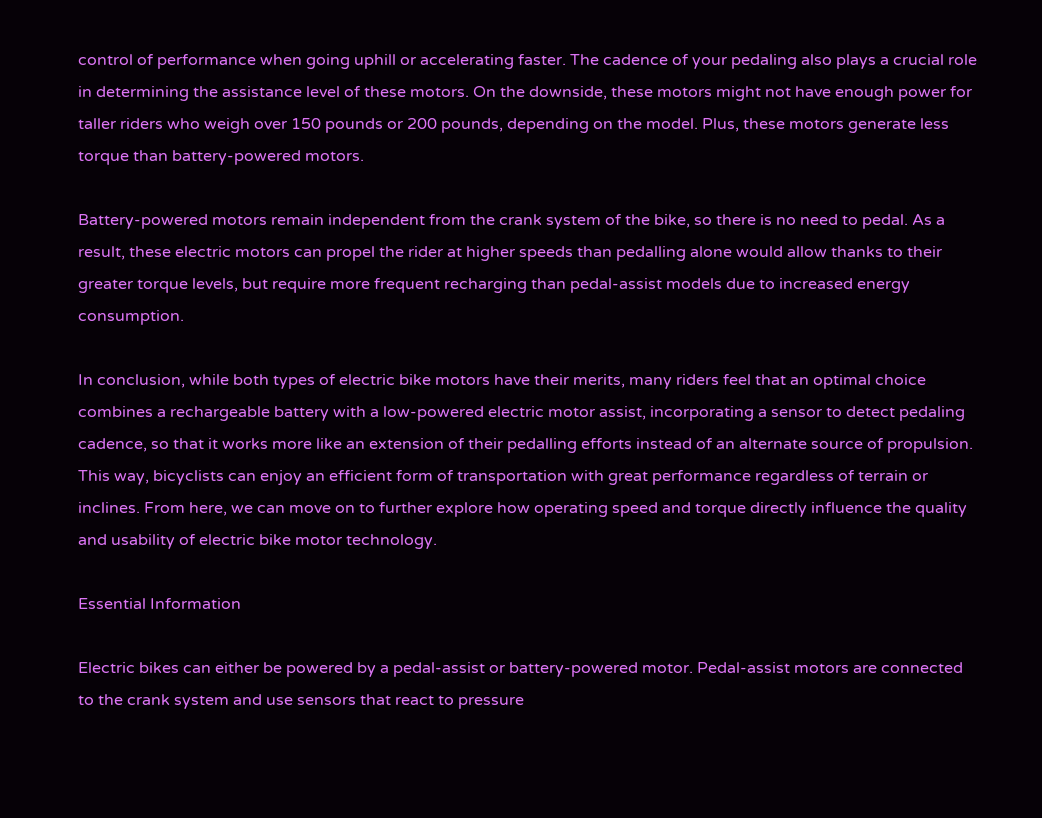control of performance when going uphill or accelerating faster. The cadence of your pedaling also plays a crucial role in determining the assistance level of these motors. On the downside, these motors might not have enough power for taller riders who weigh over 150 pounds or 200 pounds, depending on the model. Plus, these motors generate less torque than battery-powered motors.

Battery-powered motors remain independent from the crank system of the bike, so there is no need to pedal. As a result, these electric motors can propel the rider at higher speeds than pedalling alone would allow thanks to their greater torque levels, but require more frequent recharging than pedal-assist models due to increased energy consumption.

In conclusion, while both types of electric bike motors have their merits, many riders feel that an optimal choice combines a rechargeable battery with a low-powered electric motor assist, incorporating a sensor to detect pedaling cadence, so that it works more like an extension of their pedalling efforts instead of an alternate source of propulsion. This way, bicyclists can enjoy an efficient form of transportation with great performance regardless of terrain or inclines. From here, we can move on to further explore how operating speed and torque directly influence the quality and usability of electric bike motor technology.

Essential Information

Electric bikes can either be powered by a pedal-assist or battery-powered motor. Pedal-assist motors are connected to the crank system and use sensors that react to pressure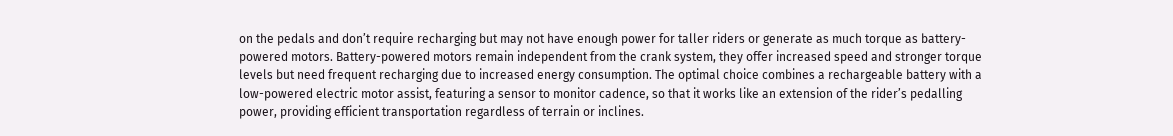on the pedals and don’t require recharging but may not have enough power for taller riders or generate as much torque as battery-powered motors. Battery-powered motors remain independent from the crank system, they offer increased speed and stronger torque levels but need frequent recharging due to increased energy consumption. The optimal choice combines a rechargeable battery with a low-powered electric motor assist, featuring a sensor to monitor cadence, so that it works like an extension of the rider’s pedalling power, providing efficient transportation regardless of terrain or inclines.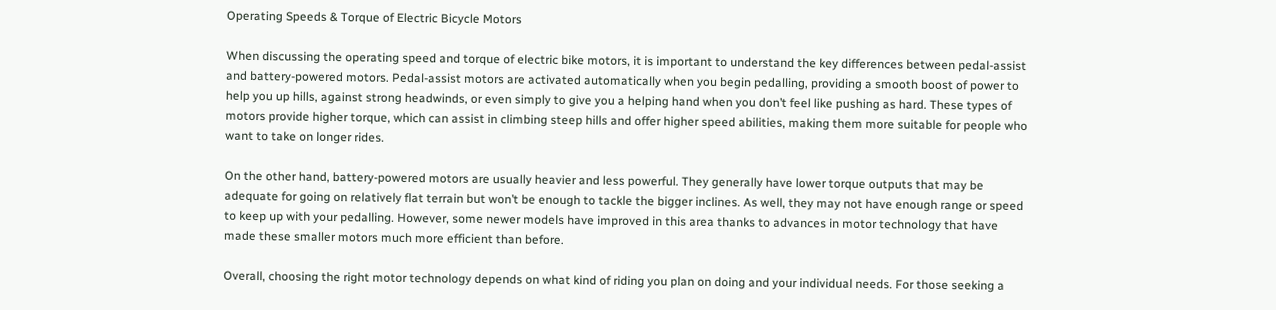Operating Speeds & Torque of Electric Bicycle Motors

When discussing the operating speed and torque of electric bike motors, it is important to understand the key differences between pedal-assist and battery-powered motors. Pedal-assist motors are activated automatically when you begin pedalling, providing a smooth boost of power to help you up hills, against strong headwinds, or even simply to give you a helping hand when you don’t feel like pushing as hard. These types of motors provide higher torque, which can assist in climbing steep hills and offer higher speed abilities, making them more suitable for people who want to take on longer rides.

On the other hand, battery-powered motors are usually heavier and less powerful. They generally have lower torque outputs that may be adequate for going on relatively flat terrain but won’t be enough to tackle the bigger inclines. As well, they may not have enough range or speed to keep up with your pedalling. However, some newer models have improved in this area thanks to advances in motor technology that have made these smaller motors much more efficient than before.

Overall, choosing the right motor technology depends on what kind of riding you plan on doing and your individual needs. For those seeking a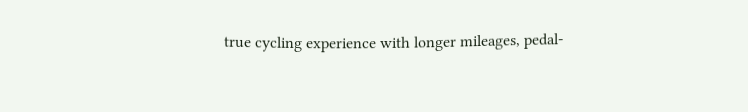true cycling experience with longer mileages, pedal-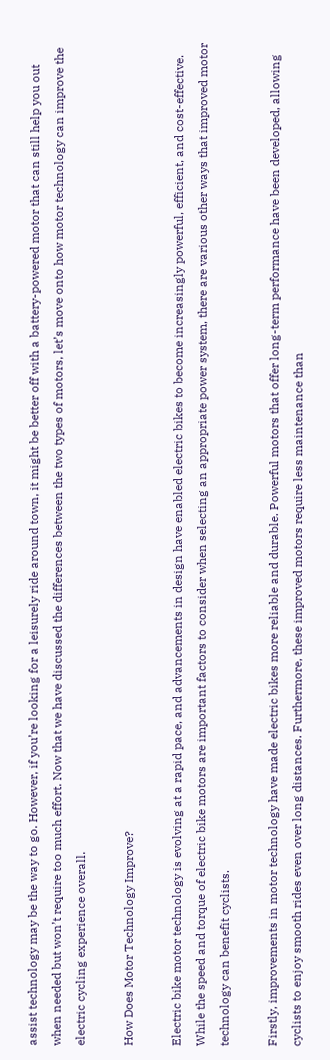assist technology may be the way to go. However, if you’re looking for a leisurely ride around town, it might be better off with a battery-powered motor that can still help you out when needed but won’t require too much effort. Now that we have discussed the differences between the two types of motors, let’s move onto how motor technology can improve the electric cycling experience overall.

How Does Motor Technology Improve?

Electric bike motor technology is evolving at a rapid pace, and advancements in design have enabled electric bikes to become increasingly powerful, efficient, and cost-effective. While the speed and torque of electric bike motors are important factors to consider when selecting an appropriate power system, there are various other ways that improved motor technology can benefit cyclists.

Firstly, improvements in motor technology have made electric bikes more reliable and durable. Powerful motors that offer long-term performance have been developed, allowing cyclists to enjoy smooth rides even over long distances. Furthermore, these improved motors require less maintenance than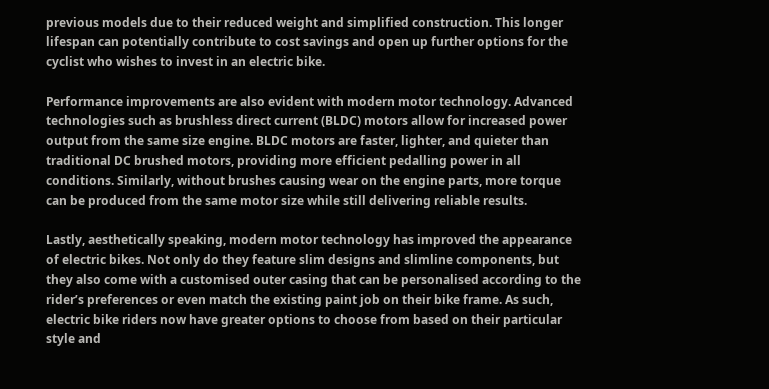previous models due to their reduced weight and simplified construction. This longer lifespan can potentially contribute to cost savings and open up further options for the cyclist who wishes to invest in an electric bike.

Performance improvements are also evident with modern motor technology. Advanced technologies such as brushless direct current (BLDC) motors allow for increased power output from the same size engine. BLDC motors are faster, lighter, and quieter than traditional DC brushed motors, providing more efficient pedalling power in all conditions. Similarly, without brushes causing wear on the engine parts, more torque can be produced from the same motor size while still delivering reliable results.

Lastly, aesthetically speaking, modern motor technology has improved the appearance of electric bikes. Not only do they feature slim designs and slimline components, but they also come with a customised outer casing that can be personalised according to the rider’s preferences or even match the existing paint job on their bike frame. As such, electric bike riders now have greater options to choose from based on their particular style and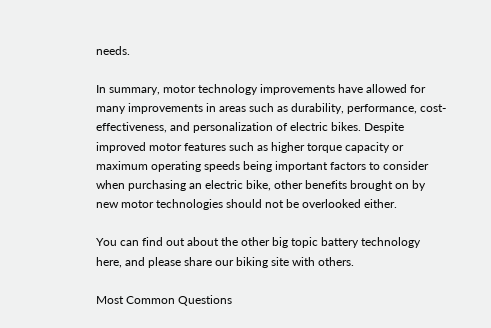needs.

In summary, motor technology improvements have allowed for many improvements in areas such as durability, performance, cost-effectiveness, and personalization of electric bikes. Despite improved motor features such as higher torque capacity or maximum operating speeds being important factors to consider when purchasing an electric bike, other benefits brought on by new motor technologies should not be overlooked either.

You can find out about the other big topic battery technology here, and please share our biking site with others.

Most Common Questions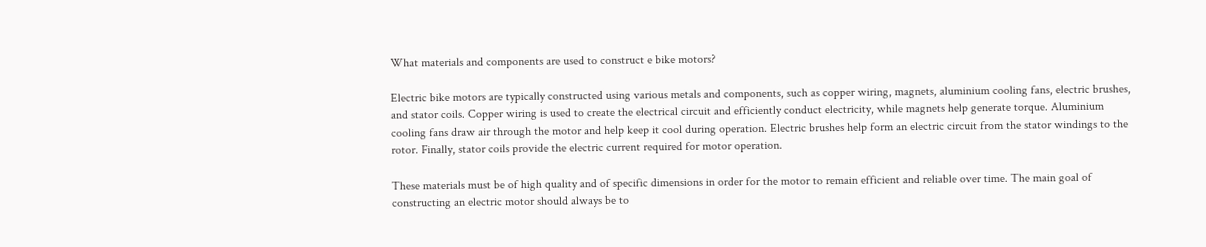What materials and components are used to construct e bike motors?

Electric bike motors are typically constructed using various metals and components, such as copper wiring, magnets, aluminium cooling fans, electric brushes, and stator coils. Copper wiring is used to create the electrical circuit and efficiently conduct electricity, while magnets help generate torque. Aluminium cooling fans draw air through the motor and help keep it cool during operation. Electric brushes help form an electric circuit from the stator windings to the rotor. Finally, stator coils provide the electric current required for motor operation.

These materials must be of high quality and of specific dimensions in order for the motor to remain efficient and reliable over time. The main goal of constructing an electric motor should always be to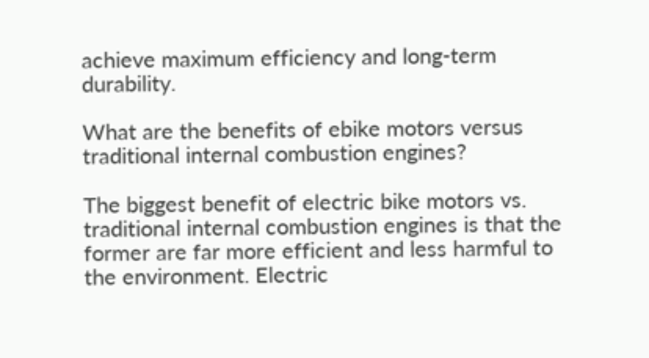achieve maximum efficiency and long-term durability.

What are the benefits of ebike motors versus traditional internal combustion engines?

The biggest benefit of electric bike motors vs. traditional internal combustion engines is that the former are far more efficient and less harmful to the environment. Electric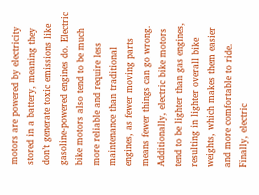motors are powered by electricity stored in a battery, meaning they don’t generate toxic emissions like gasoline-powered engines do. Electric bike motors also tend to be much more reliable and require less maintenance than traditional engines, as fewer moving parts means fewer things can go wrong. Additionally, electric bike motors tend to be lighter than gas engines, resulting in lighter overall bike weights, which makes them easier and more comfortable to ride. Finally, electric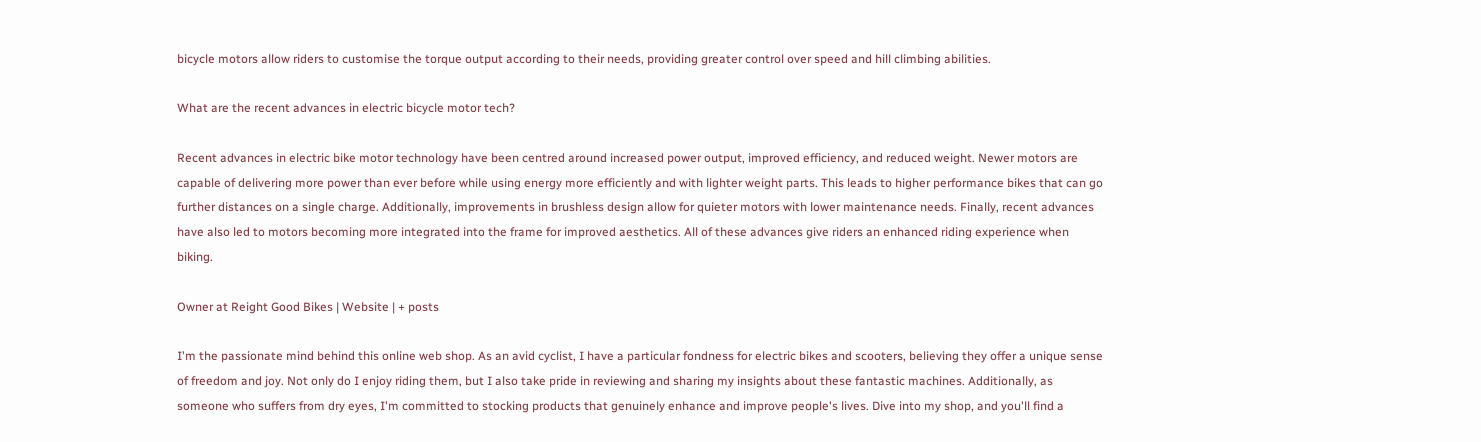bicycle motors allow riders to customise the torque output according to their needs, providing greater control over speed and hill climbing abilities.

What are the recent advances in electric bicycle motor tech?

Recent advances in electric bike motor technology have been centred around increased power output, improved efficiency, and reduced weight. Newer motors are capable of delivering more power than ever before while using energy more efficiently and with lighter weight parts. This leads to higher performance bikes that can go further distances on a single charge. Additionally, improvements in brushless design allow for quieter motors with lower maintenance needs. Finally, recent advances have also led to motors becoming more integrated into the frame for improved aesthetics. All of these advances give riders an enhanced riding experience when biking.

Owner at Reight Good Bikes | Website | + posts

I'm the passionate mind behind this online web shop. As an avid cyclist, I have a particular fondness for electric bikes and scooters, believing they offer a unique sense of freedom and joy. Not only do I enjoy riding them, but I also take pride in reviewing and sharing my insights about these fantastic machines. Additionally, as someone who suffers from dry eyes, I'm committed to stocking products that genuinely enhance and improve people's lives. Dive into my shop, and you'll find a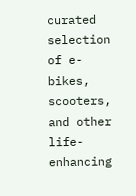curated selection of e-bikes, scooters, and other life-enhancing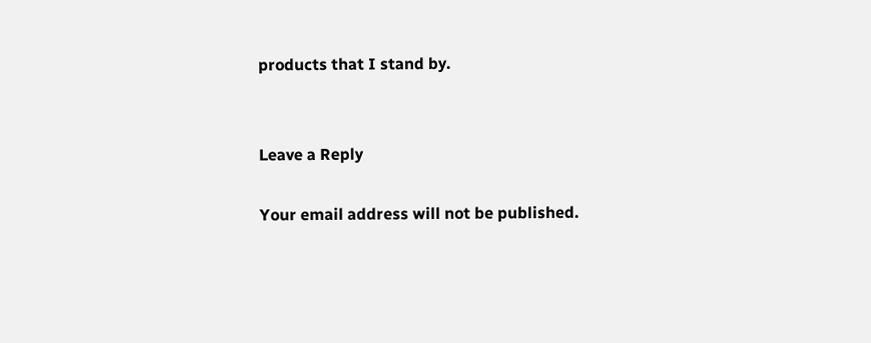products that I stand by.


Leave a Reply

Your email address will not be published.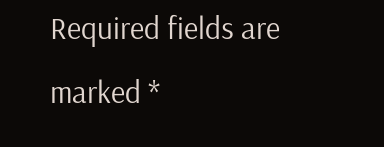Required fields are marked *